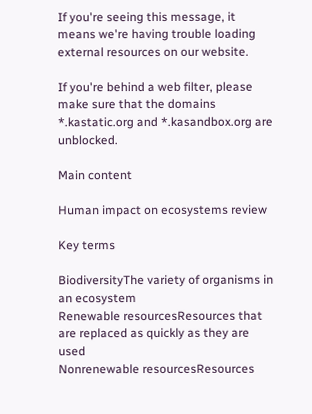If you're seeing this message, it means we're having trouble loading external resources on our website.

If you're behind a web filter, please make sure that the domains *.kastatic.org and *.kasandbox.org are unblocked.

Main content

Human impact on ecosystems review

Key terms

BiodiversityThe variety of organisms in an ecosystem
Renewable resourcesResources that are replaced as quickly as they are used
Nonrenewable resourcesResources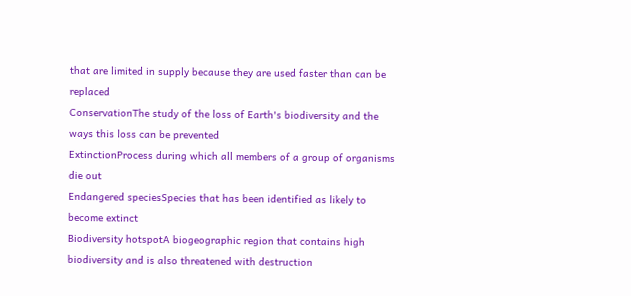that are limited in supply because they are used faster than can be replaced
ConservationThe study of the loss of Earth's biodiversity and the ways this loss can be prevented
ExtinctionProcess during which all members of a group of organisms die out
Endangered speciesSpecies that has been identified as likely to become extinct
Biodiversity hotspotA biogeographic region that contains high biodiversity and is also threatened with destruction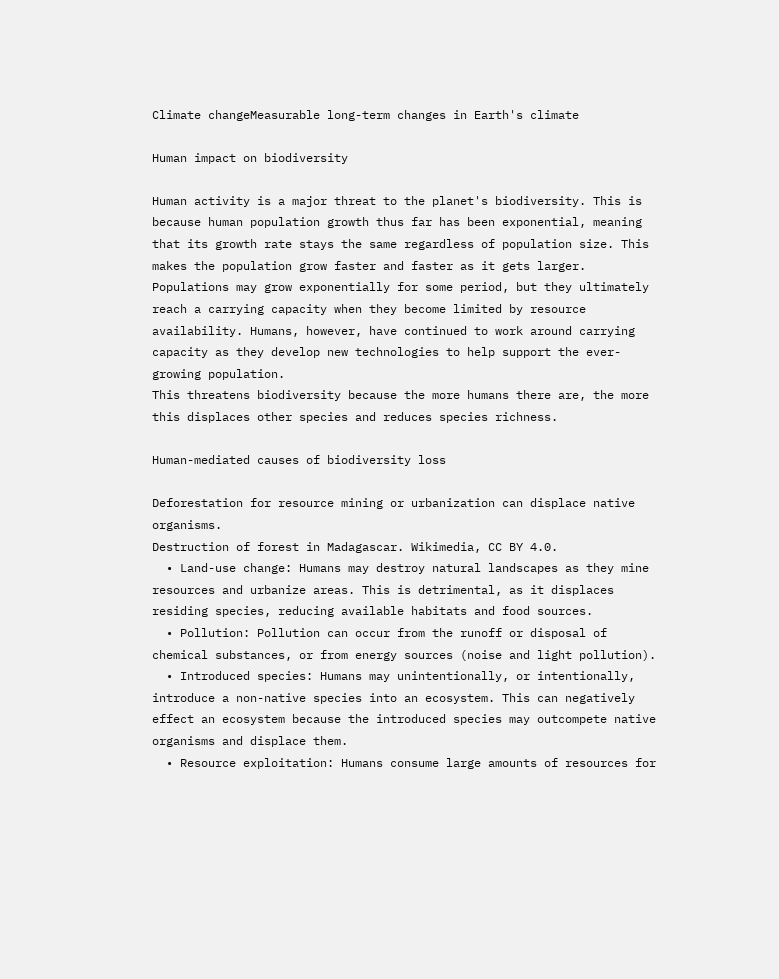Climate changeMeasurable long-term changes in Earth's climate

Human impact on biodiversity

Human activity is a major threat to the planet's biodiversity. This is because human population growth thus far has been exponential, meaning that its growth rate stays the same regardless of population size. This makes the population grow faster and faster as it gets larger.
Populations may grow exponentially for some period, but they ultimately reach a carrying capacity when they become limited by resource availability. Humans, however, have continued to work around carrying capacity as they develop new technologies to help support the ever-growing population.
This threatens biodiversity because the more humans there are, the more this displaces other species and reduces species richness.

Human-mediated causes of biodiversity loss

Deforestation for resource mining or urbanization can displace native organisms.
Destruction of forest in Madagascar. Wikimedia, CC BY 4.0.
  • Land-use change: Humans may destroy natural landscapes as they mine resources and urbanize areas. This is detrimental, as it displaces residing species, reducing available habitats and food sources.
  • Pollution: Pollution can occur from the runoff or disposal of chemical substances, or from energy sources (noise and light pollution).
  • Introduced species: Humans may unintentionally, or intentionally, introduce a non-native species into an ecosystem. This can negatively effect an ecosystem because the introduced species may outcompete native organisms and displace them.
  • Resource exploitation: Humans consume large amounts of resources for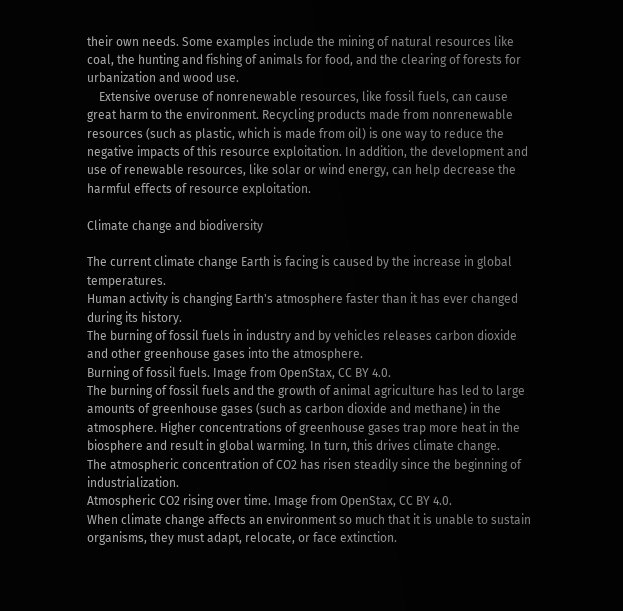their own needs. Some examples include the mining of natural resources like coal, the hunting and fishing of animals for food, and the clearing of forests for urbanization and wood use.
    Extensive overuse of nonrenewable resources, like fossil fuels, can cause great harm to the environment. Recycling products made from nonrenewable resources (such as plastic, which is made from oil) is one way to reduce the negative impacts of this resource exploitation. In addition, the development and use of renewable resources, like solar or wind energy, can help decrease the harmful effects of resource exploitation.

Climate change and biodiversity

The current climate change Earth is facing is caused by the increase in global temperatures.
Human activity is changing Earth's atmosphere faster than it has ever changed during its history.
The burning of fossil fuels in industry and by vehicles releases carbon dioxide and other greenhouse gases into the atmosphere.
Burning of fossil fuels. Image from OpenStax, CC BY 4.0.
The burning of fossil fuels and the growth of animal agriculture has led to large amounts of greenhouse gases (such as carbon dioxide and methane) in the atmosphere. Higher concentrations of greenhouse gases trap more heat in the biosphere and result in global warming. In turn, this drives climate change.
The atmospheric concentration of CO2 has risen steadily since the beginning of industrialization.
Atmospheric CO2 rising over time. Image from OpenStax, CC BY 4.0.
When climate change affects an environment so much that it is unable to sustain organisms, they must adapt, relocate, or face extinction.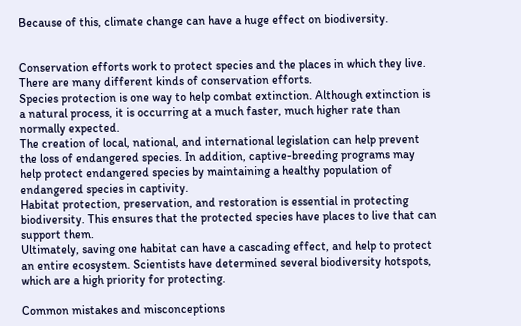Because of this, climate change can have a huge effect on biodiversity.


Conservation efforts work to protect species and the places in which they live. There are many different kinds of conservation efforts.
Species protection is one way to help combat extinction. Although extinction is a natural process, it is occurring at a much faster, much higher rate than normally expected.
The creation of local, national, and international legislation can help prevent the loss of endangered species. In addition, captive-breeding programs may help protect endangered species by maintaining a healthy population of endangered species in captivity.
Habitat protection, preservation, and restoration is essential in protecting biodiversity. This ensures that the protected species have places to live that can support them.
Ultimately, saving one habitat can have a cascading effect, and help to protect an entire ecosystem. Scientists have determined several biodiversity hotspots, which are a high priority for protecting.

Common mistakes and misconceptions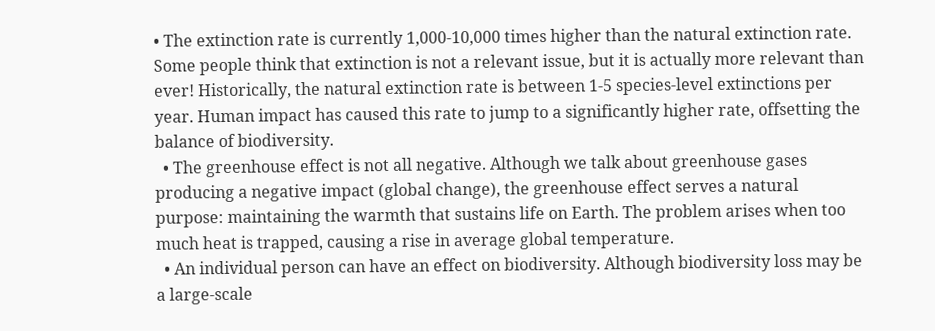• The extinction rate is currently 1,000-10,000 times higher than the natural extinction rate. Some people think that extinction is not a relevant issue, but it is actually more relevant than ever! Historically, the natural extinction rate is between 1-5 species-level extinctions per year. Human impact has caused this rate to jump to a significantly higher rate, offsetting the balance of biodiversity.
  • The greenhouse effect is not all negative. Although we talk about greenhouse gases producing a negative impact (global change), the greenhouse effect serves a natural purpose: maintaining the warmth that sustains life on Earth. The problem arises when too much heat is trapped, causing a rise in average global temperature.
  • An individual person can have an effect on biodiversity. Although biodiversity loss may be a large-scale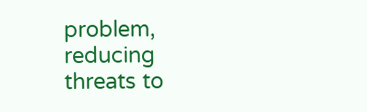problem, reducing threats to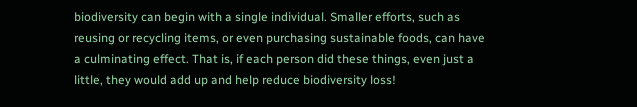biodiversity can begin with a single individual. Smaller efforts, such as reusing or recycling items, or even purchasing sustainable foods, can have a culminating effect. That is, if each person did these things, even just a little, they would add up and help reduce biodiversity loss!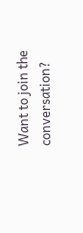Want to join the conversation?